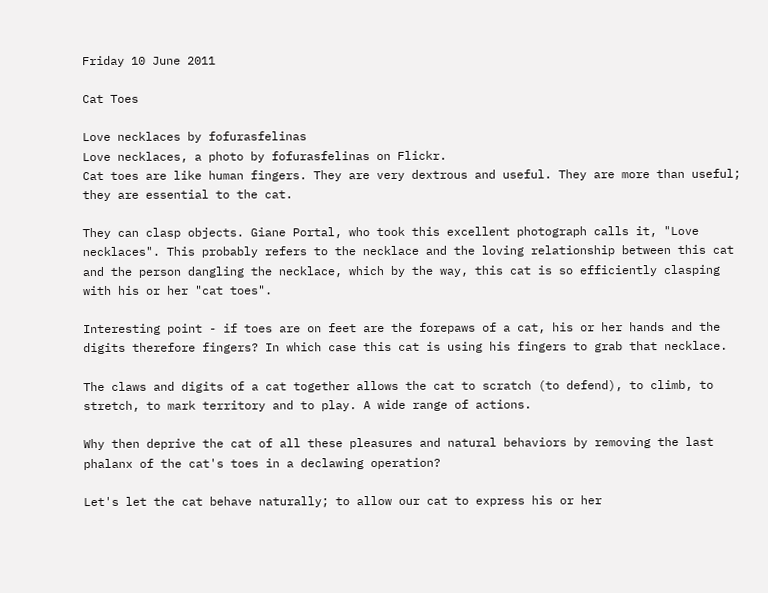Friday 10 June 2011

Cat Toes

Love necklaces by fofurasfelinas
Love necklaces, a photo by fofurasfelinas on Flickr.
Cat toes are like human fingers. They are very dextrous and useful. They are more than useful; they are essential to the cat.

They can clasp objects. Giane Portal, who took this excellent photograph calls it, "Love necklaces". This probably refers to the necklace and the loving relationship between this cat and the person dangling the necklace, which by the way, this cat is so efficiently clasping with his or her "cat toes".

Interesting point - if toes are on feet are the forepaws of a cat, his or her hands and the digits therefore fingers? In which case this cat is using his fingers to grab that necklace.

The claws and digits of a cat together allows the cat to scratch (to defend), to climb, to stretch, to mark territory and to play. A wide range of actions.

Why then deprive the cat of all these pleasures and natural behaviors by removing the last phalanx of the cat's toes in a declawing operation?

Let's let the cat behave naturally; to allow our cat to express his or her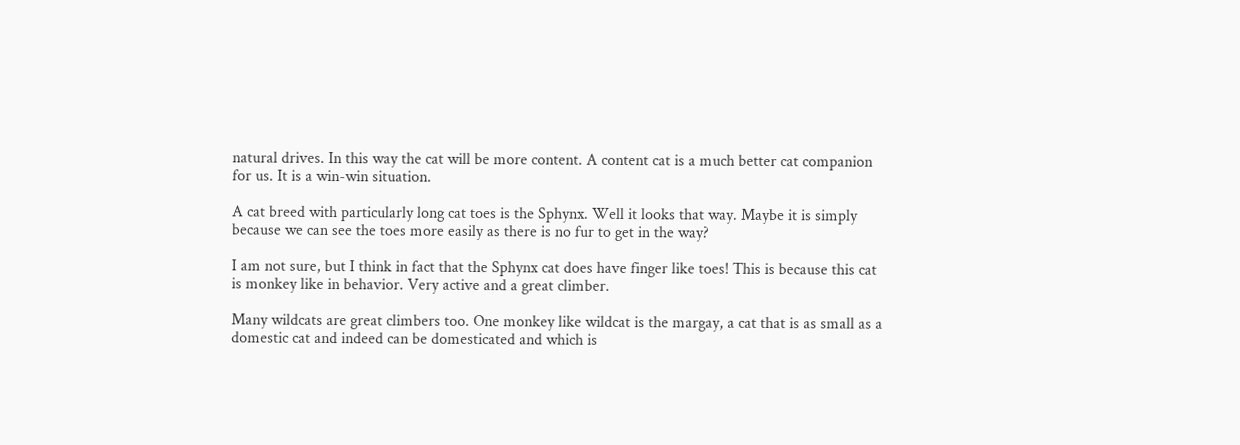natural drives. In this way the cat will be more content. A content cat is a much better cat companion for us. It is a win-win situation.

A cat breed with particularly long cat toes is the Sphynx. Well it looks that way. Maybe it is simply because we can see the toes more easily as there is no fur to get in the way?

I am not sure, but I think in fact that the Sphynx cat does have finger like toes! This is because this cat is monkey like in behavior. Very active and a great climber.

Many wildcats are great climbers too. One monkey like wildcat is the margay, a cat that is as small as a domestic cat and indeed can be domesticated and which is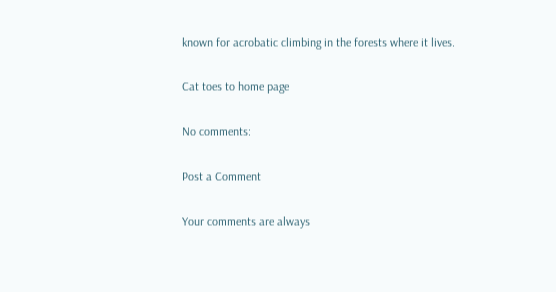known for acrobatic climbing in the forests where it lives.

Cat toes to home page

No comments:

Post a Comment

Your comments are always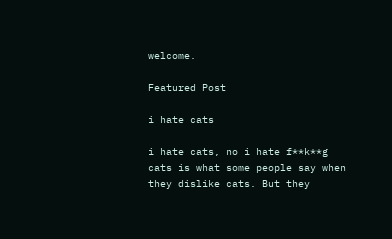welcome.

Featured Post

i hate cats

i hate cats, no i hate f**k**g cats is what some people say when they dislike cats. But they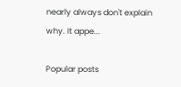nearly always don't explain why. It appe...

Popular posts